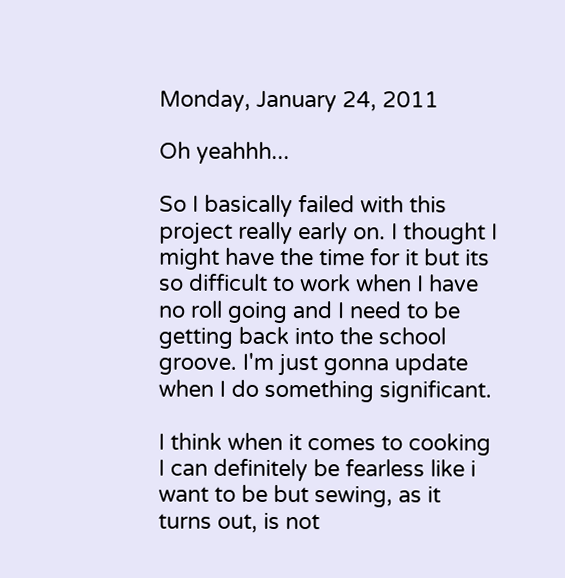Monday, January 24, 2011

Oh yeahhh...

So I basically failed with this project really early on. I thought I might have the time for it but its so difficult to work when I have no roll going and I need to be getting back into the school groove. I'm just gonna update when I do something significant.

I think when it comes to cooking I can definitely be fearless like i want to be but sewing, as it turns out, is not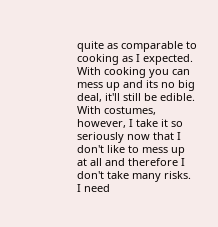quite as comparable to cooking as I expected. With cooking you can mess up and its no big deal, it'll still be edible. With costumes, however, I take it so seriously now that I don't like to mess up at all and therefore I don't take many risks. I need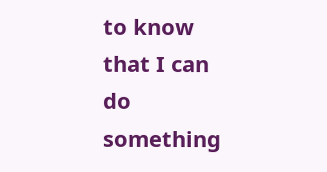to know that I can do something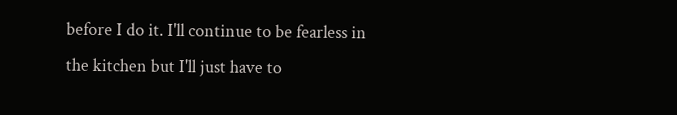before I do it. I'll continue to be fearless in the kitchen but I'll just have to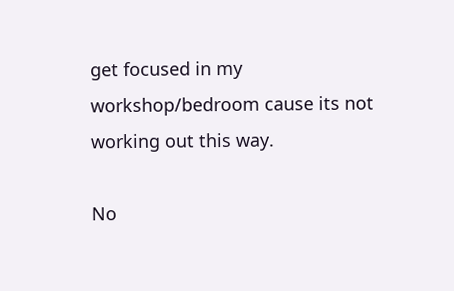get focused in my workshop/bedroom cause its not working out this way.

No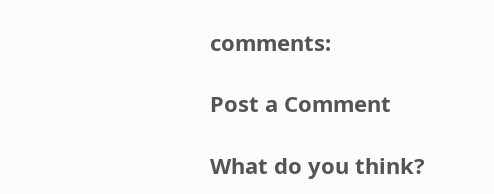comments:

Post a Comment

What do you think?